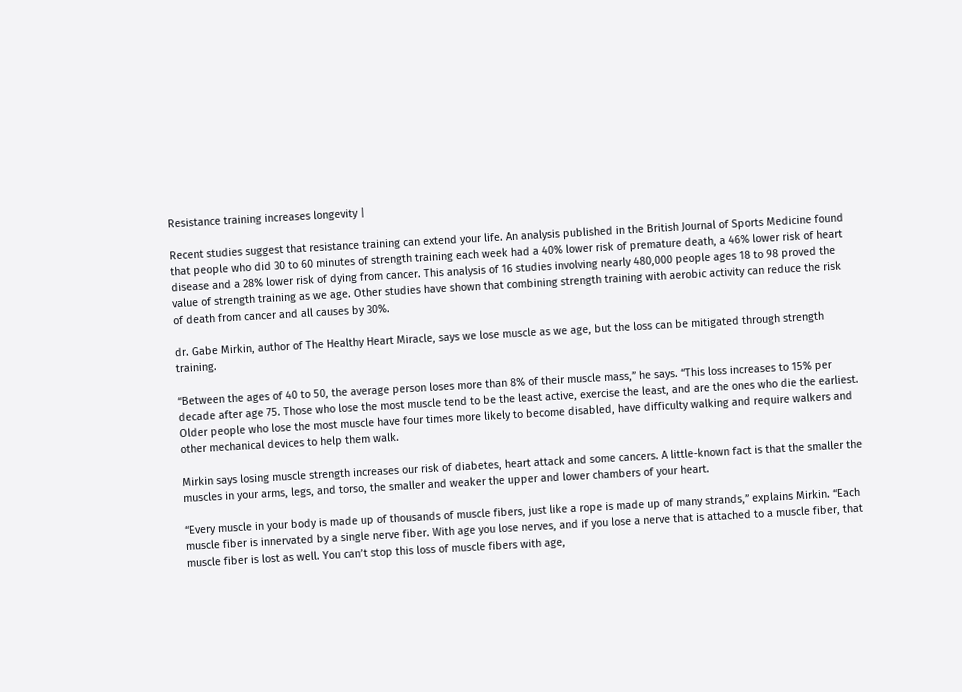Resistance training increases longevity |

Recent studies suggest that resistance training can extend your life. An analysis published in the British Journal of Sports Medicine found that people who did 30 to 60 minutes of strength training each week had a 40% lower risk of premature death, a 46% lower risk of heart disease and a 28% lower risk of dying from cancer. This analysis of 16 studies involving nearly 480,000 people ages 18 to 98 proved the value of strength training as we age. Other studies have shown that combining strength training with aerobic activity can reduce the risk of death from cancer and all causes by 30%.

dr. Gabe Mirkin, author of The Healthy Heart Miracle, says we lose muscle as we age, but the loss can be mitigated through strength training.

“Between the ages of 40 to 50, the average person loses more than 8% of their muscle mass,” he says. “This loss increases to 15% per decade after age 75. Those who lose the most muscle tend to be the least active, exercise the least, and are the ones who die the earliest. Older people who lose the most muscle have four times more likely to become disabled, have difficulty walking and require walkers and other mechanical devices to help them walk.

Mirkin says losing muscle strength increases our risk of diabetes, heart attack and some cancers. A little-known fact is that the smaller the muscles in your arms, legs, and torso, the smaller and weaker the upper and lower chambers of your heart.

“Every muscle in your body is made up of thousands of muscle fibers, just like a rope is made up of many strands,” explains Mirkin. “Each muscle fiber is innervated by a single nerve fiber. With age you lose nerves, and if you lose a nerve that is attached to a muscle fiber, that muscle fiber is lost as well. You can’t stop this loss of muscle fibers with age,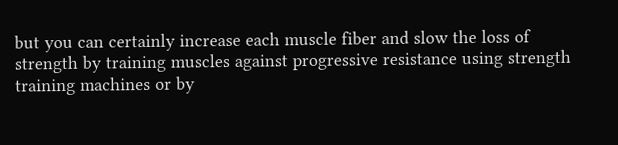but you can certainly increase each muscle fiber and slow the loss of strength by training muscles against progressive resistance using strength training machines or by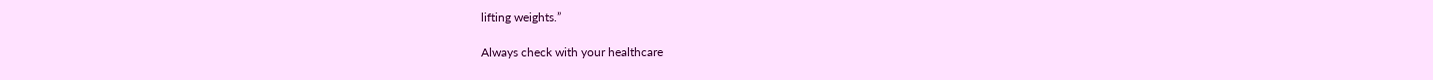lifting weights.”

Always check with your healthcare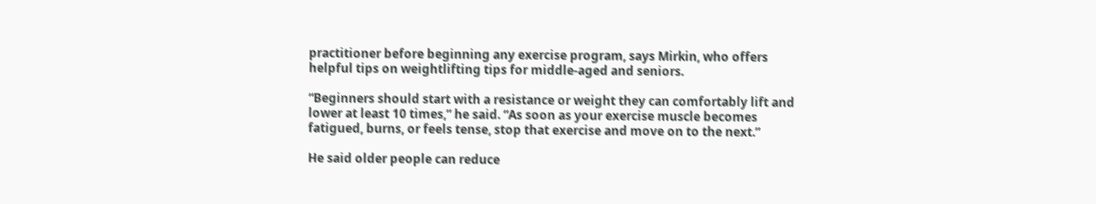practitioner before beginning any exercise program, says Mirkin, who offers helpful tips on weightlifting tips for middle-aged and seniors.

“Beginners should start with a resistance or weight they can comfortably lift and lower at least 10 times,” he said. “As soon as your exercise muscle becomes fatigued, burns, or feels tense, stop that exercise and move on to the next.”

He said older people can reduce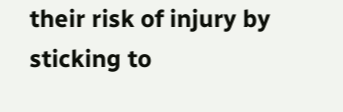their risk of injury by sticking to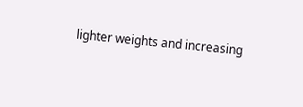lighter weights and increasing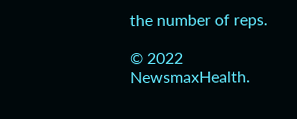the number of reps.

© 2022 NewsmaxHealth.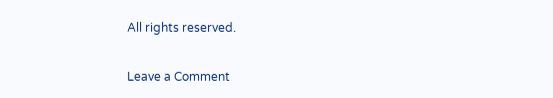All rights reserved.

Leave a Comment